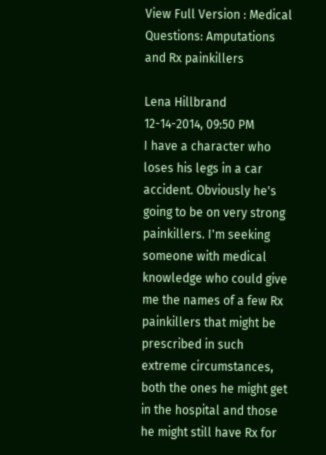View Full Version : Medical Questions: Amputations and Rx painkillers

Lena Hillbrand
12-14-2014, 09:50 PM
I have a character who loses his legs in a car accident. Obviously he's going to be on very strong painkillers. I'm seeking someone with medical knowledge who could give me the names of a few Rx painkillers that might be prescribed in such extreme circumstances, both the ones he might get in the hospital and those he might still have Rx for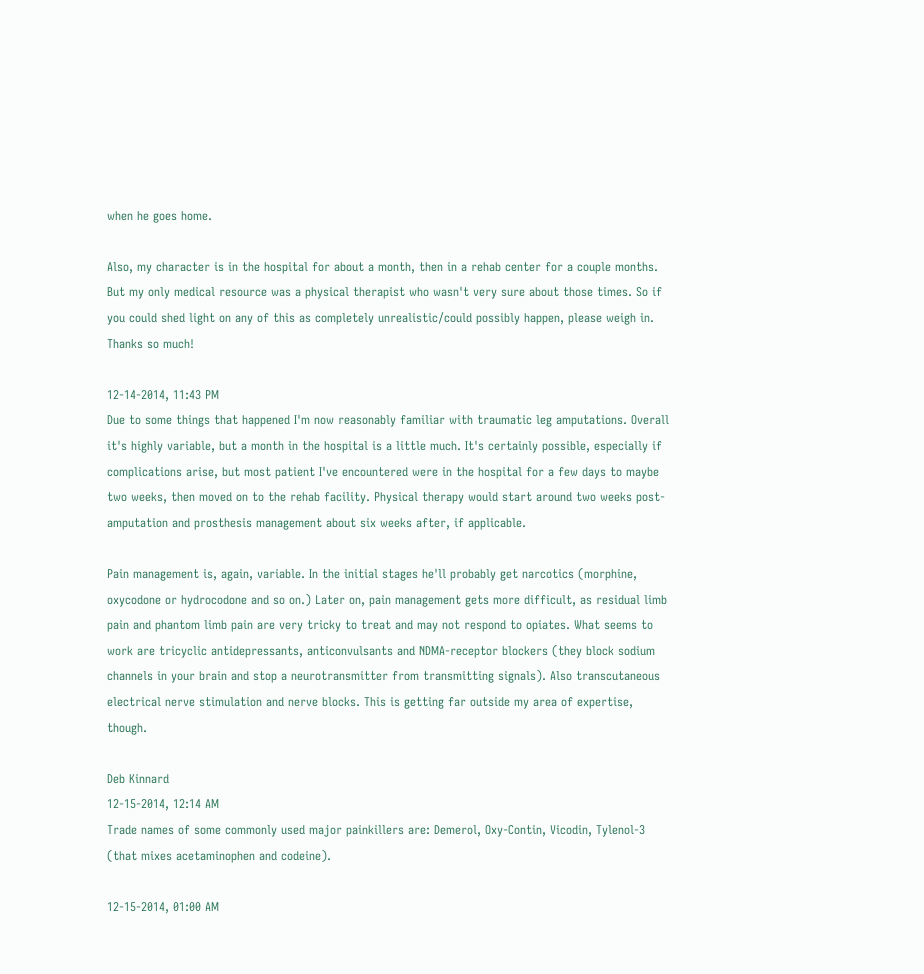when he goes home.

Also, my character is in the hospital for about a month, then in a rehab center for a couple months. But my only medical resource was a physical therapist who wasn't very sure about those times. So if you could shed light on any of this as completely unrealistic/could possibly happen, please weigh in. Thanks so much!

12-14-2014, 11:43 PM
Due to some things that happened I'm now reasonably familiar with traumatic leg amputations. Overall it's highly variable, but a month in the hospital is a little much. It's certainly possible, especially if complications arise, but most patient I've encountered were in the hospital for a few days to maybe two weeks, then moved on to the rehab facility. Physical therapy would start around two weeks post-amputation and prosthesis management about six weeks after, if applicable.

Pain management is, again, variable. In the initial stages he'll probably get narcotics (morphine, oxycodone or hydrocodone and so on.) Later on, pain management gets more difficult, as residual limb pain and phantom limb pain are very tricky to treat and may not respond to opiates. What seems to work are tricyclic antidepressants, anticonvulsants and NDMA-receptor blockers (they block sodium channels in your brain and stop a neurotransmitter from transmitting signals). Also transcutaneous electrical nerve stimulation and nerve blocks. This is getting far outside my area of expertise, though.

Deb Kinnard
12-15-2014, 12:14 AM
Trade names of some commonly used major painkillers are: Demerol, Oxy-Contin, Vicodin, Tylenol-3 (that mixes acetaminophen and codeine).

12-15-2014, 01:00 AM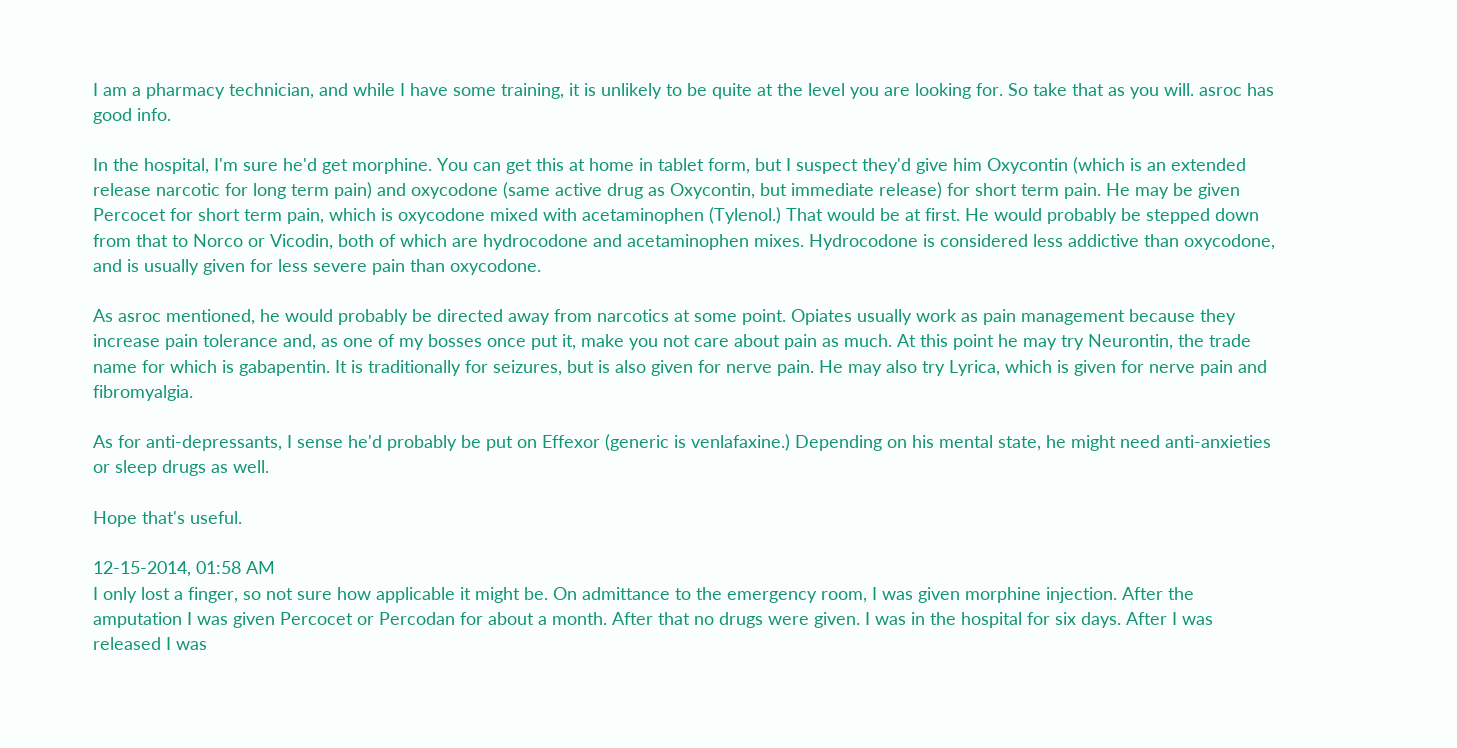I am a pharmacy technician, and while I have some training, it is unlikely to be quite at the level you are looking for. So take that as you will. asroc has good info.

In the hospital, I'm sure he'd get morphine. You can get this at home in tablet form, but I suspect they'd give him Oxycontin (which is an extended release narcotic for long term pain) and oxycodone (same active drug as Oxycontin, but immediate release) for short term pain. He may be given Percocet for short term pain, which is oxycodone mixed with acetaminophen (Tylenol.) That would be at first. He would probably be stepped down from that to Norco or Vicodin, both of which are hydrocodone and acetaminophen mixes. Hydrocodone is considered less addictive than oxycodone, and is usually given for less severe pain than oxycodone.

As asroc mentioned, he would probably be directed away from narcotics at some point. Opiates usually work as pain management because they increase pain tolerance and, as one of my bosses once put it, make you not care about pain as much. At this point he may try Neurontin, the trade name for which is gabapentin. It is traditionally for seizures, but is also given for nerve pain. He may also try Lyrica, which is given for nerve pain and fibromyalgia.

As for anti-depressants, I sense he'd probably be put on Effexor (generic is venlafaxine.) Depending on his mental state, he might need anti-anxieties or sleep drugs as well.

Hope that's useful.

12-15-2014, 01:58 AM
I only lost a finger, so not sure how applicable it might be. On admittance to the emergency room, I was given morphine injection. After the amputation I was given Percocet or Percodan for about a month. After that no drugs were given. I was in the hospital for six days. After I was released I was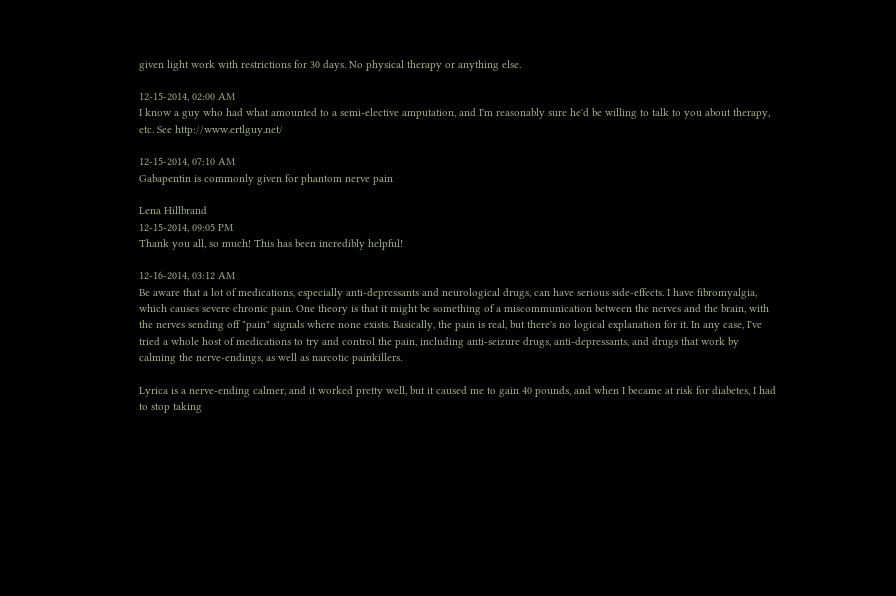given light work with restrictions for 30 days. No physical therapy or anything else.

12-15-2014, 02:00 AM
I know a guy who had what amounted to a semi-elective amputation, and I'm reasonably sure he'd be willing to talk to you about therapy, etc. See http://www.ertlguy.net/

12-15-2014, 07:10 AM
Gabapentin is commonly given for phantom nerve pain

Lena Hillbrand
12-15-2014, 09:05 PM
Thank you all, so much! This has been incredibly helpful!

12-16-2014, 03:12 AM
Be aware that a lot of medications, especially anti-depressants and neurological drugs, can have serious side-effects. I have fibromyalgia, which causes severe chronic pain. One theory is that it might be something of a miscommunication between the nerves and the brain, with the nerves sending off "pain" signals where none exists. Basically, the pain is real, but there's no logical explanation for it. In any case, I've tried a whole host of medications to try and control the pain, including anti-seizure drugs, anti-depressants, and drugs that work by calming the nerve-endings, as well as narcotic painkillers.

Lyrica is a nerve-ending calmer, and it worked pretty well, but it caused me to gain 40 pounds, and when I became at risk for diabetes, I had to stop taking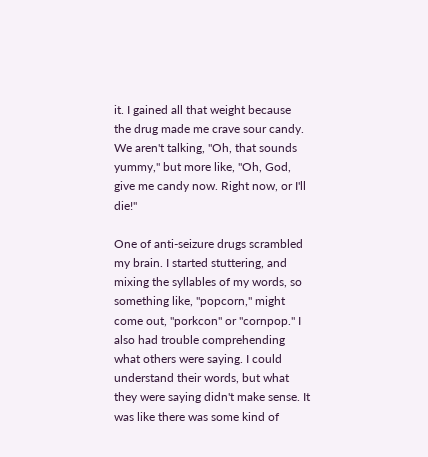it. I gained all that weight because the drug made me crave sour candy. We aren't talking, "Oh, that sounds yummy," but more like, "Oh, God, give me candy now. Right now, or I'll die!"

One of anti-seizure drugs scrambled my brain. I started stuttering, and mixing the syllables of my words, so something like, "popcorn," might come out, "porkcon" or "cornpop." I also had trouble comprehending what others were saying. I could understand their words, but what they were saying didn't make sense. It was like there was some kind of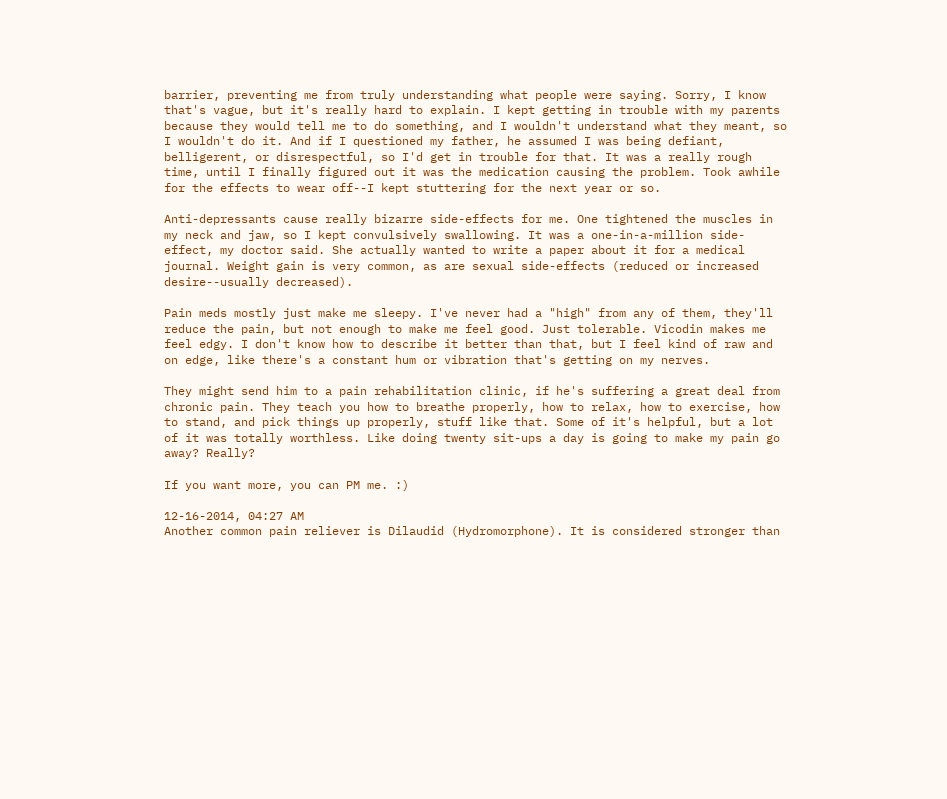barrier, preventing me from truly understanding what people were saying. Sorry, I know that's vague, but it's really hard to explain. I kept getting in trouble with my parents because they would tell me to do something, and I wouldn't understand what they meant, so I wouldn't do it. And if I questioned my father, he assumed I was being defiant, belligerent, or disrespectful, so I'd get in trouble for that. It was a really rough time, until I finally figured out it was the medication causing the problem. Took awhile for the effects to wear off--I kept stuttering for the next year or so.

Anti-depressants cause really bizarre side-effects for me. One tightened the muscles in my neck and jaw, so I kept convulsively swallowing. It was a one-in-a-million side-effect, my doctor said. She actually wanted to write a paper about it for a medical journal. Weight gain is very common, as are sexual side-effects (reduced or increased desire--usually decreased).

Pain meds mostly just make me sleepy. I've never had a "high" from any of them, they'll reduce the pain, but not enough to make me feel good. Just tolerable. Vicodin makes me feel edgy. I don't know how to describe it better than that, but I feel kind of raw and on edge, like there's a constant hum or vibration that's getting on my nerves.

They might send him to a pain rehabilitation clinic, if he's suffering a great deal from chronic pain. They teach you how to breathe properly, how to relax, how to exercise, how to stand, and pick things up properly, stuff like that. Some of it's helpful, but a lot of it was totally worthless. Like doing twenty sit-ups a day is going to make my pain go away? Really?

If you want more, you can PM me. :)

12-16-2014, 04:27 AM
Another common pain reliever is Dilaudid (Hydromorphone). It is considered stronger than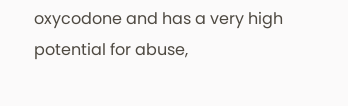oxycodone and has a very high potential for abuse,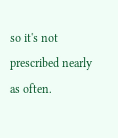so it's not prescribed nearly as often.